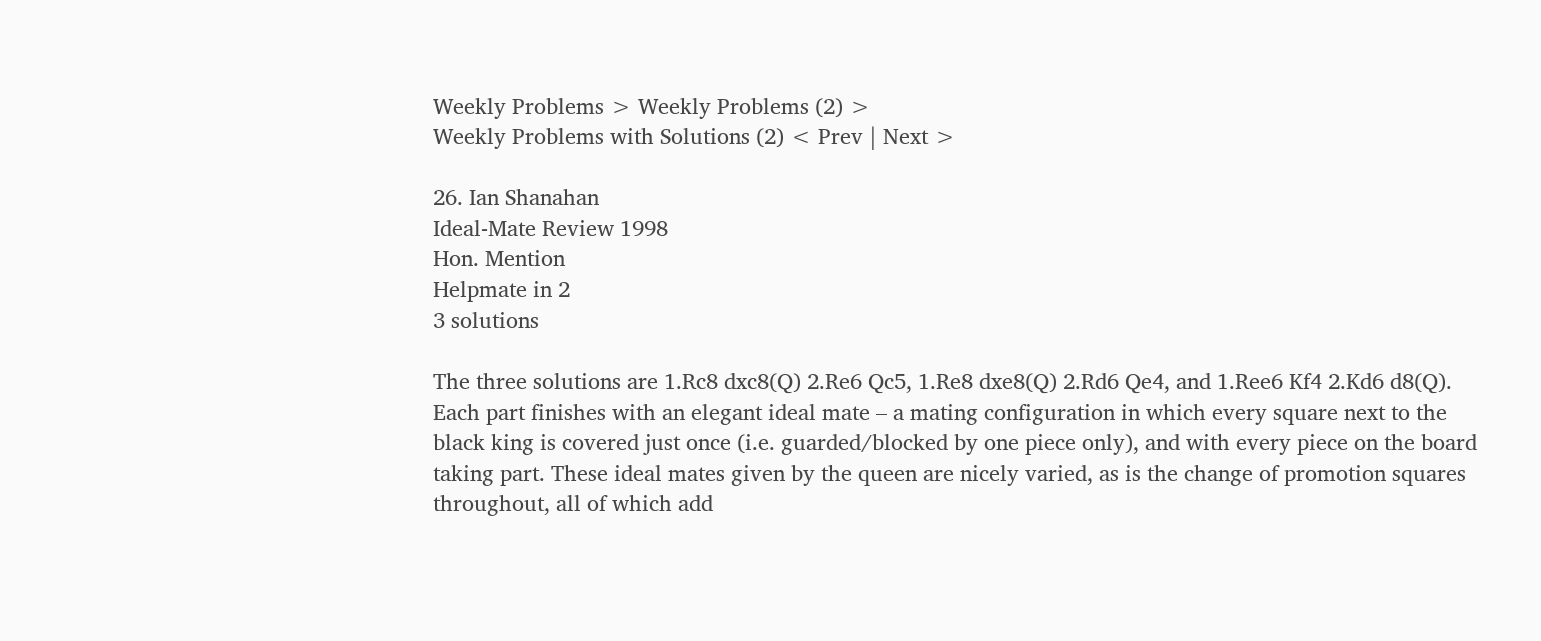Weekly Problems > Weekly Problems (2) >
Weekly Problems with Solutions (2) < Prev | Next >

26. Ian Shanahan
Ideal-Mate Review 1998
Hon. Mention
Helpmate in 2
3 solutions

The three solutions are 1.Rc8 dxc8(Q) 2.Re6 Qc5, 1.Re8 dxe8(Q) 2.Rd6 Qe4, and 1.Ree6 Kf4 2.Kd6 d8(Q). Each part finishes with an elegant ideal mate – a mating configuration in which every square next to the black king is covered just once (i.e. guarded/blocked by one piece only), and with every piece on the board taking part. These ideal mates given by the queen are nicely varied, as is the change of promotion squares throughout, all of which add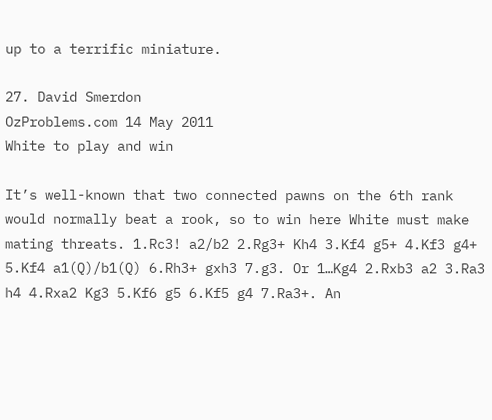up to a terrific miniature.

27. David Smerdon
OzProblems.com 14 May 2011
White to play and win

It’s well-known that two connected pawns on the 6th rank would normally beat a rook, so to win here White must make mating threats. 1.Rc3! a2/b2 2.Rg3+ Kh4 3.Kf4 g5+ 4.Kf3 g4+ 5.Kf4 a1(Q)/b1(Q) 6.Rh3+ gxh3 7.g3. Or 1…Kg4 2.Rxb3 a2 3.Ra3 h4 4.Rxa2 Kg3 5.Kf6 g5 6.Kf5 g4 7.Ra3+. An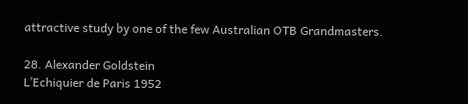attractive study by one of the few Australian OTB Grandmasters.

28. Alexander Goldstein
L’Echiquier de Paris 1952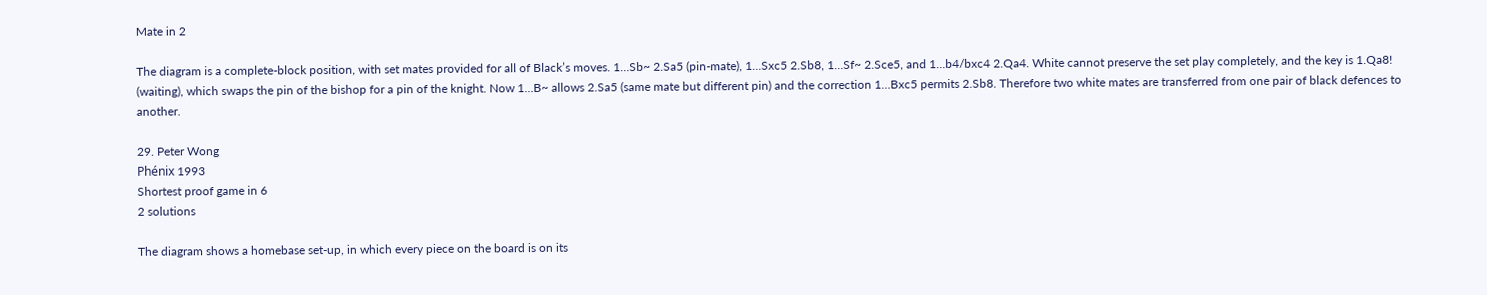Mate in 2

The diagram is a complete-block position, with set mates provided for all of Black’s moves. 1…Sb~ 2.Sa5 (pin-mate), 1…Sxc5 2.Sb8, 1…Sf~ 2.Sce5, and 1…b4/bxc4 2.Qa4. White cannot preserve the set play completely, and the key is 1.Qa8! (waiting), which swaps the pin of the bishop for a pin of the knight. Now 1…B~ allows 2.Sa5 (same mate but different pin) and the correction 1…Bxc5 permits 2.Sb8. Therefore two white mates are transferred from one pair of black defences to another.

29. Peter Wong
Phénix 1993
Shortest proof game in 6
2 solutions

The diagram shows a homebase set-up, in which every piece on the board is on its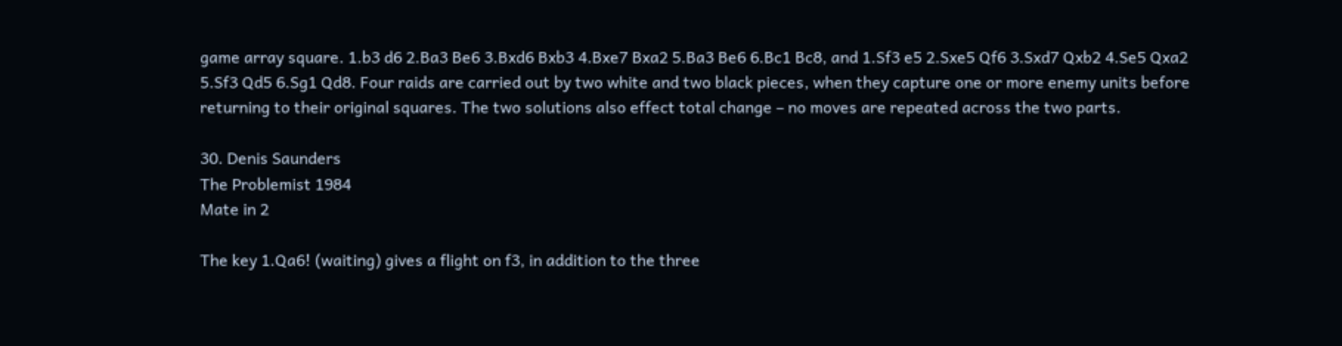game array square. 1.b3 d6 2.Ba3 Be6 3.Bxd6 Bxb3 4.Bxe7 Bxa2 5.Ba3 Be6 6.Bc1 Bc8, and 1.Sf3 e5 2.Sxe5 Qf6 3.Sxd7 Qxb2 4.Se5 Qxa2 5.Sf3 Qd5 6.Sg1 Qd8. Four raids are carried out by two white and two black pieces, when they capture one or more enemy units before returning to their original squares. The two solutions also effect total change – no moves are repeated across the two parts.

30. Denis Saunders
The Problemist 1984
Mate in 2

The key 1.Qa6! (waiting) gives a flight on f3, in addition to the three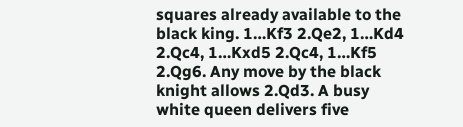squares already available to the black king. 1…Kf3 2.Qe2, 1…Kd4 2.Qc4, 1…Kxd5 2.Qc4, 1…Kf5 2.Qg6. Any move by the black knight allows 2.Qd3. A busy white queen delivers five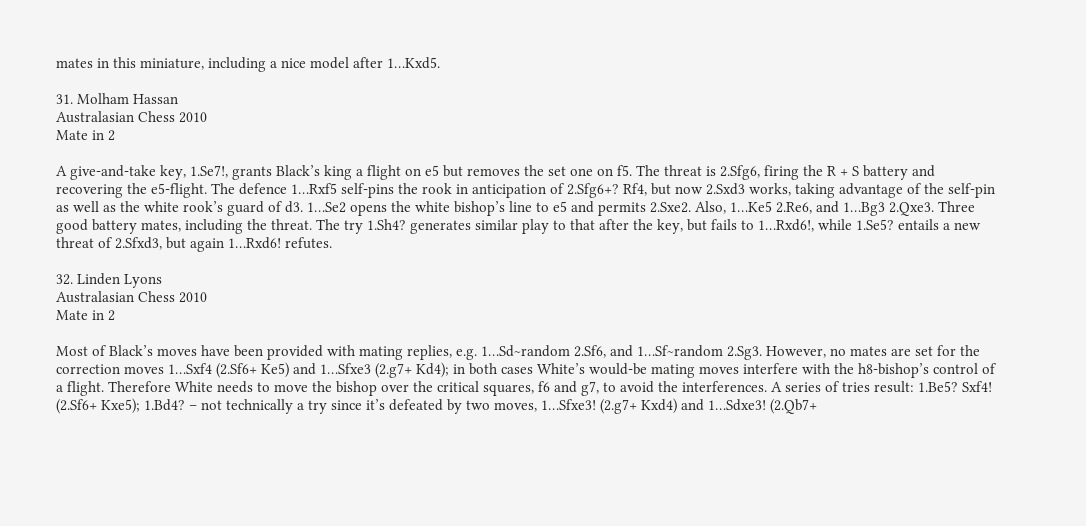mates in this miniature, including a nice model after 1…Kxd5.

31. Molham Hassan
Australasian Chess 2010
Mate in 2

A give-and-take key, 1.Se7!, grants Black’s king a flight on e5 but removes the set one on f5. The threat is 2.Sfg6, firing the R + S battery and recovering the e5-flight. The defence 1…Rxf5 self-pins the rook in anticipation of 2.Sfg6+? Rf4, but now 2.Sxd3 works, taking advantage of the self-pin as well as the white rook’s guard of d3. 1…Se2 opens the white bishop’s line to e5 and permits 2.Sxe2. Also, 1…Ke5 2.Re6, and 1…Bg3 2.Qxe3. Three good battery mates, including the threat. The try 1.Sh4? generates similar play to that after the key, but fails to 1…Rxd6!, while 1.Se5? entails a new threat of 2.Sfxd3, but again 1…Rxd6! refutes.

32. Linden Lyons
Australasian Chess 2010
Mate in 2

Most of Black’s moves have been provided with mating replies, e.g. 1…Sd~random 2.Sf6, and 1…Sf~random 2.Sg3. However, no mates are set for the correction moves 1…Sxf4 (2.Sf6+ Ke5) and 1…Sfxe3 (2.g7+ Kd4); in both cases White’s would-be mating moves interfere with the h8-bishop’s control of a flight. Therefore White needs to move the bishop over the critical squares, f6 and g7, to avoid the interferences. A series of tries result: 1.Be5? Sxf4! (2.Sf6+ Kxe5); 1.Bd4? – not technically a try since it’s defeated by two moves, 1…Sfxe3! (2.g7+ Kxd4) and 1…Sdxe3! (2.Qb7+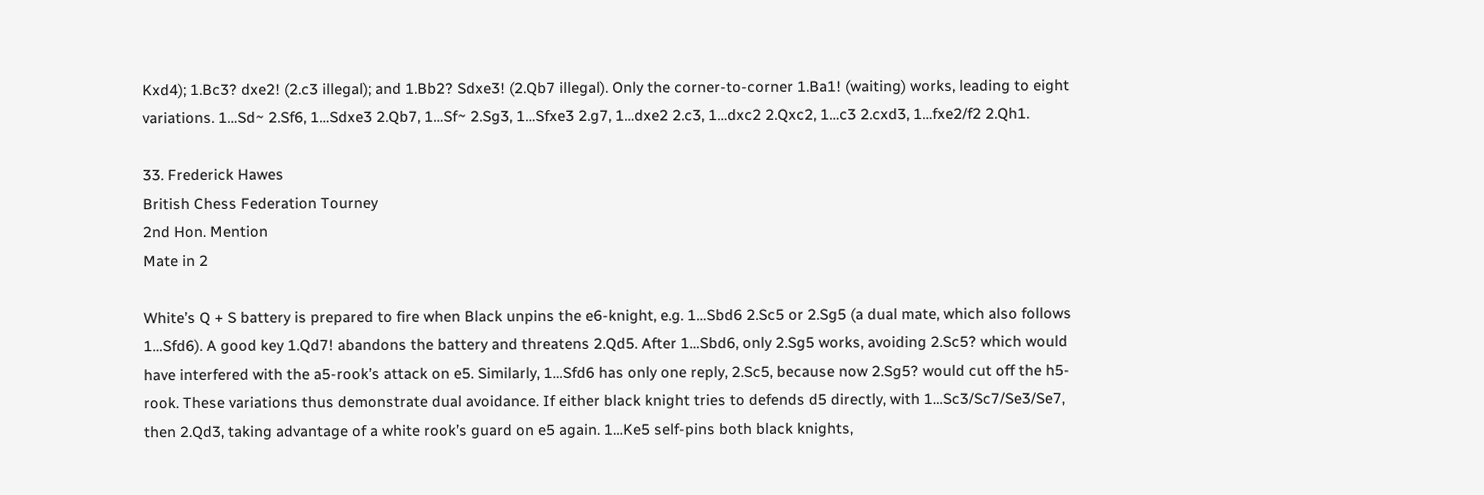Kxd4); 1.Bc3? dxe2! (2.c3 illegal); and 1.Bb2? Sdxe3! (2.Qb7 illegal). Only the corner-to-corner 1.Ba1! (waiting) works, leading to eight variations. 1…Sd~ 2.Sf6, 1…Sdxe3 2.Qb7, 1…Sf~ 2.Sg3, 1…Sfxe3 2.g7, 1…dxe2 2.c3, 1…dxc2 2.Qxc2, 1…c3 2.cxd3, 1…fxe2/f2 2.Qh1.

33. Frederick Hawes
British Chess Federation Tourney
2nd Hon. Mention
Mate in 2

White’s Q + S battery is prepared to fire when Black unpins the e6-knight, e.g. 1…Sbd6 2.Sc5 or 2.Sg5 (a dual mate, which also follows 1…Sfd6). A good key 1.Qd7! abandons the battery and threatens 2.Qd5. After 1…Sbd6, only 2.Sg5 works, avoiding 2.Sc5? which would have interfered with the a5-rook’s attack on e5. Similarly, 1…Sfd6 has only one reply, 2.Sc5, because now 2.Sg5? would cut off the h5-rook. These variations thus demonstrate dual avoidance. If either black knight tries to defends d5 directly, with 1…Sc3/Sc7/Se3/Se7, then 2.Qd3, taking advantage of a white rook’s guard on e5 again. 1…Ke5 self-pins both black knights,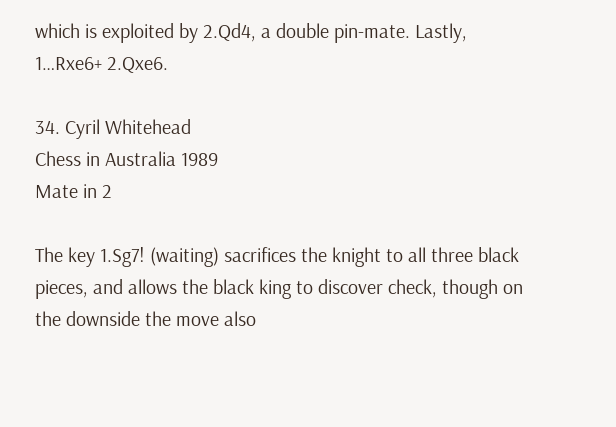which is exploited by 2.Qd4, a double pin-mate. Lastly, 1…Rxe6+ 2.Qxe6.

34. Cyril Whitehead
Chess in Australia 1989
Mate in 2

The key 1.Sg7! (waiting) sacrifices the knight to all three black pieces, and allows the black king to discover check, though on the downside the move also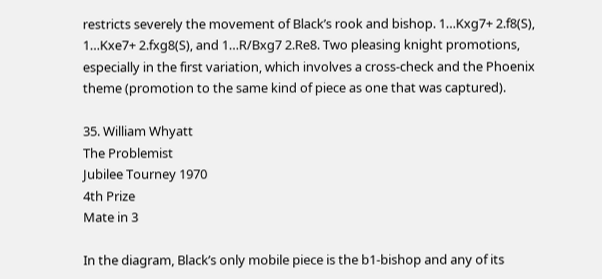restricts severely the movement of Black’s rook and bishop. 1…Kxg7+ 2.f8(S), 1…Kxe7+ 2.fxg8(S), and 1…R/Bxg7 2.Re8. Two pleasing knight promotions, especially in the first variation, which involves a cross-check and the Phoenix theme (promotion to the same kind of piece as one that was captured).

35. William Whyatt
The Problemist
Jubilee Tourney 1970
4th Prize
Mate in 3

In the diagram, Black’s only mobile piece is the b1-bishop and any of its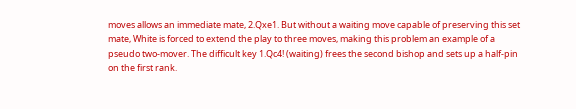moves allows an immediate mate, 2.Qxe1. But without a waiting move capable of preserving this set mate, White is forced to extend the play to three moves, making this problem an example of a pseudo two-mover. The difficult key 1.Qc4! (waiting) frees the second bishop and sets up a half-pin on the first rank.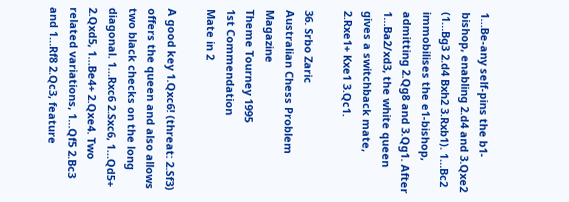1…Be-any self-pins the b1-bishop, enabling 2.d4 and 3.Qxe2 (1…Bg3 2.d4 Bxh2 3.Rxb1). 1…Bc2 immobilises the e1-bishop, admitting 2.Qg8 and 3.Qg1. After 1…Ba2/xd3, the white queen gives a switchback mate, 2.Rxe1+ Kxe1 3.Qc1.

36. Srbo Zaric
Australian Chess Problem Magazine
Theme Tourney 1995
1st Commendation
Mate in 2

A good key 1.Qxc6! (threat: 2.Sf3) offers the queen and also allows two black checks on the long diagonal. 1…Rxc6 2.Sxc6, 1…Qd5+ 2.Qxd5, 1…Be4+ 2.Qxe4. Two related variations, 1…Qf5 2.Bc3 and 1…Rf8 2.Qc3, feature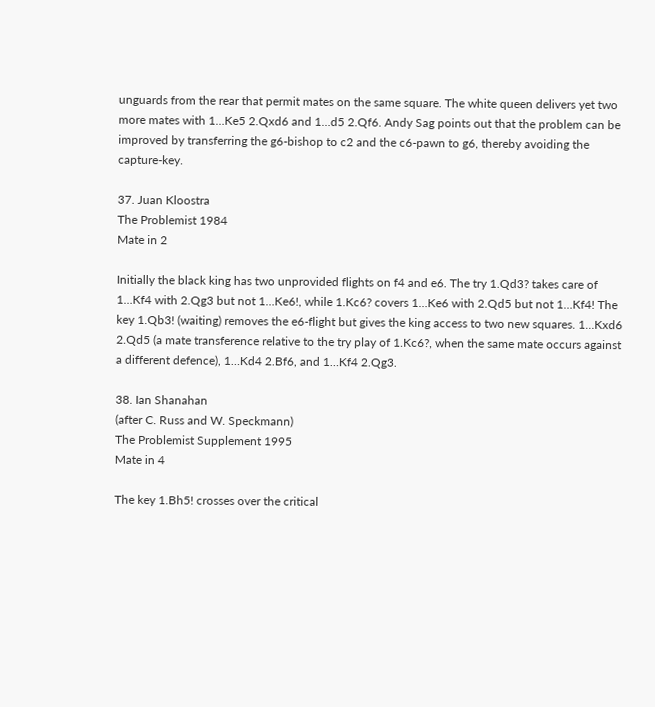unguards from the rear that permit mates on the same square. The white queen delivers yet two more mates with 1…Ke5 2.Qxd6 and 1…d5 2.Qf6. Andy Sag points out that the problem can be improved by transferring the g6-bishop to c2 and the c6-pawn to g6, thereby avoiding the capture-key.

37. Juan Kloostra
The Problemist 1984
Mate in 2

Initially the black king has two unprovided flights on f4 and e6. The try 1.Qd3? takes care of 1…Kf4 with 2.Qg3 but not 1…Ke6!, while 1.Kc6? covers 1…Ke6 with 2.Qd5 but not 1…Kf4! The key 1.Qb3! (waiting) removes the e6-flight but gives the king access to two new squares. 1…Kxd6 2.Qd5 (a mate transference relative to the try play of 1.Kc6?, when the same mate occurs against a different defence), 1…Kd4 2.Bf6, and 1…Kf4 2.Qg3.

38. Ian Shanahan
(after C. Russ and W. Speckmann)
The Problemist Supplement 1995
Mate in 4

The key 1.Bh5! crosses over the critical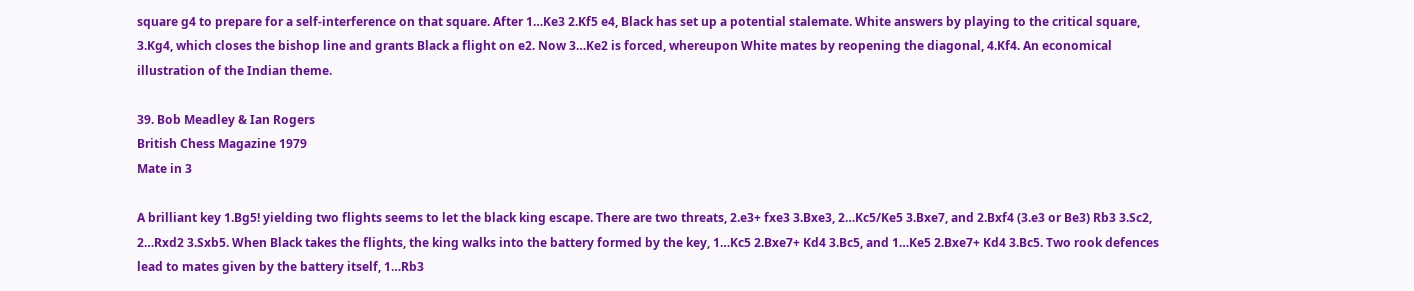square g4 to prepare for a self-interference on that square. After 1…Ke3 2.Kf5 e4, Black has set up a potential stalemate. White answers by playing to the critical square, 3.Kg4, which closes the bishop line and grants Black a flight on e2. Now 3…Ke2 is forced, whereupon White mates by reopening the diagonal, 4.Kf4. An economical illustration of the Indian theme.

39. Bob Meadley & Ian Rogers
British Chess Magazine 1979
Mate in 3

A brilliant key 1.Bg5! yielding two flights seems to let the black king escape. There are two threats, 2.e3+ fxe3 3.Bxe3, 2…Kc5/Ke5 3.Bxe7, and 2.Bxf4 (3.e3 or Be3) Rb3 3.Sc2, 2…Rxd2 3.Sxb5. When Black takes the flights, the king walks into the battery formed by the key, 1…Kc5 2.Bxe7+ Kd4 3.Bc5, and 1…Ke5 2.Bxe7+ Kd4 3.Bc5. Two rook defences lead to mates given by the battery itself, 1…Rb3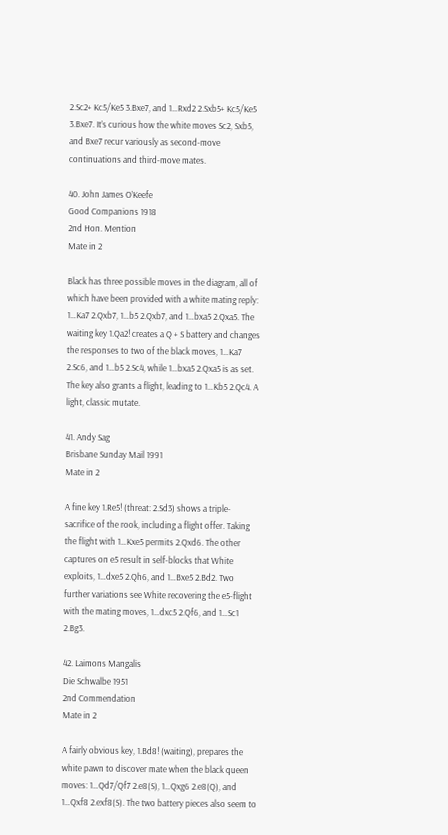2.Sc2+ Kc5/Ke5 3.Bxe7, and 1…Rxd2 2.Sxb5+ Kc5/Ke5 3.Bxe7. It’s curious how the white moves Sc2, Sxb5, and Bxe7 recur variously as second-move continuations and third-move mates.

40. John James O’Keefe
Good Companions 1918
2nd Hon. Mention
Mate in 2

Black has three possible moves in the diagram, all of which have been provided with a white mating reply: 1…Ka7 2.Qxb7, 1…b5 2.Qxb7, and 1…bxa5 2.Qxa5. The waiting key 1.Qa2! creates a Q + S battery and changes the responses to two of the black moves, 1…Ka7 2.Sc6, and 1…b5 2.Sc4, while 1…bxa5 2.Qxa5 is as set. The key also grants a flight, leading to 1…Kb5 2.Qc4. A light, classic mutate.

41. Andy Sag
Brisbane Sunday Mail 1991
Mate in 2

A fine key 1.Re5! (threat: 2.Sd3) shows a triple-sacrifice of the rook, including a flight offer. Taking the flight with 1…Kxe5 permits 2.Qxd6. The other captures on e5 result in self-blocks that White exploits, 1…dxe5 2.Qh6, and 1…Bxe5 2.Bd2. Two further variations see White recovering the e5-flight with the mating moves, 1…dxc5 2.Qf6, and 1…Sc1 2.Bg3.

42. Laimons Mangalis
Die Schwalbe 1951
2nd Commendation
Mate in 2

A fairly obvious key, 1.Bd8! (waiting), prepares the white pawn to discover mate when the black queen moves: 1…Qd7/Qf7 2.e8(S), 1…Qxg6 2.e8(Q), and 1…Qxf8 2.exf8(S). The two battery pieces also seem to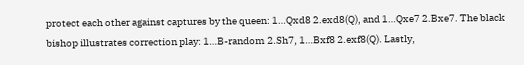protect each other against captures by the queen: 1…Qxd8 2.exd8(Q), and 1…Qxe7 2.Bxe7. The black bishop illustrates correction play: 1…B-random 2.Sh7, 1…Bxf8 2.exf8(Q). Lastly,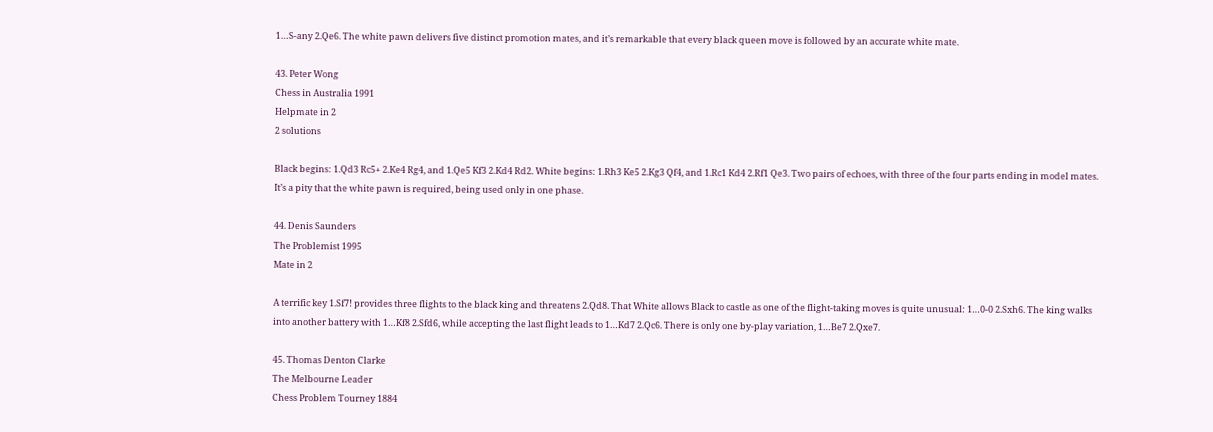1…S-any 2.Qe6. The white pawn delivers five distinct promotion mates, and it’s remarkable that every black queen move is followed by an accurate white mate.

43. Peter Wong
Chess in Australia 1991
Helpmate in 2
2 solutions

Black begins: 1.Qd3 Rc5+ 2.Ke4 Rg4, and 1.Qe5 Kf3 2.Kd4 Rd2. White begins: 1.Rh3 Ke5 2.Kg3 Qf4, and 1.Rc1 Kd4 2.Rf1 Qe3. Two pairs of echoes, with three of the four parts ending in model mates. It’s a pity that the white pawn is required, being used only in one phase.

44. Denis Saunders
The Problemist 1995
Mate in 2

A terrific key 1.Sf7! provides three flights to the black king and threatens 2.Qd8. That White allows Black to castle as one of the flight-taking moves is quite unusual: 1…0-0 2.Sxh6. The king walks into another battery with 1…Kf8 2.Sfd6, while accepting the last flight leads to 1…Kd7 2.Qc6. There is only one by-play variation, 1…Be7 2.Qxe7.

45. Thomas Denton Clarke
The Melbourne Leader
Chess Problem Tourney 1884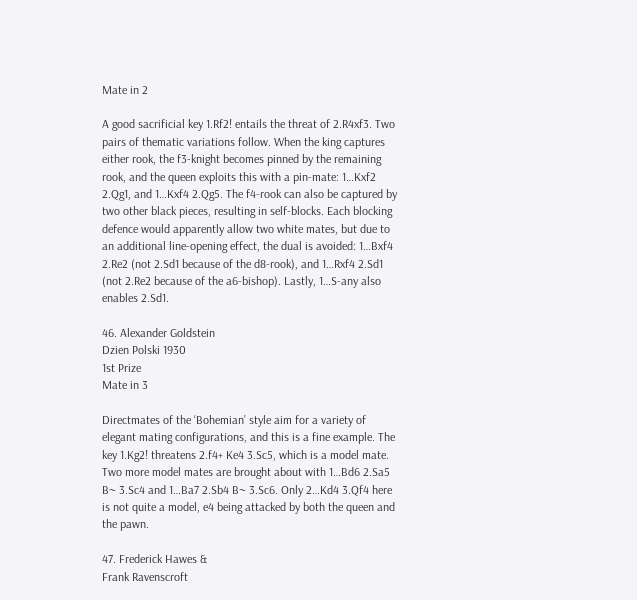Mate in 2

A good sacrificial key 1.Rf2! entails the threat of 2.R4xf3. Two pairs of thematic variations follow. When the king captures either rook, the f3-knight becomes pinned by the remaining rook, and the queen exploits this with a pin-mate: 1…Kxf2 2.Qg1, and 1…Kxf4 2.Qg5. The f4-rook can also be captured by two other black pieces, resulting in self-blocks. Each blocking defence would apparently allow two white mates, but due to an additional line-opening effect, the dual is avoided: 1…Bxf4 2.Re2 (not 2.Sd1 because of the d8-rook), and 1…Rxf4 2.Sd1 (not 2.Re2 because of the a6-bishop). Lastly, 1…S-any also enables 2.Sd1.

46. Alexander Goldstein
Dzien Polski 1930
1st Prize
Mate in 3

Directmates of the ‘Bohemian’ style aim for a variety of elegant mating configurations, and this is a fine example. The key 1.Kg2! threatens 2.f4+ Ke4 3.Sc5, which is a model mate. Two more model mates are brought about with 1…Bd6 2.Sa5 B~ 3.Sc4 and 1…Ba7 2.Sb4 B~ 3.Sc6. Only 2…Kd4 3.Qf4 here is not quite a model, e4 being attacked by both the queen and the pawn.

47. Frederick Hawes &
Frank Ravenscroft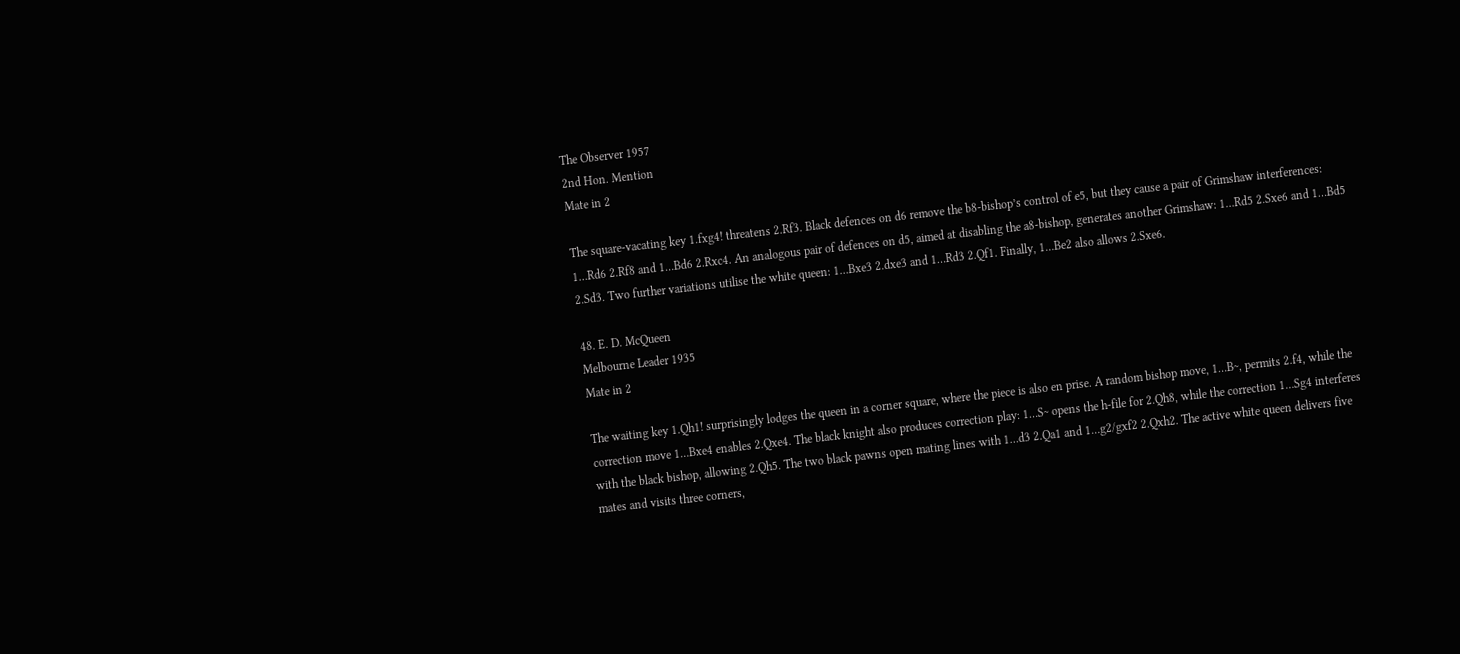The Observer 1957
2nd Hon. Mention
Mate in 2

The square-vacating key 1.fxg4! threatens 2.Rf3. Black defences on d6 remove the b8-bishop’s control of e5, but they cause a pair of Grimshaw interferences: 1…Rd6 2.Rf8 and 1…Bd6 2.Rxc4. An analogous pair of defences on d5, aimed at disabling the a8-bishop, generates another Grimshaw: 1…Rd5 2.Sxe6 and 1…Bd5 2.Sd3. Two further variations utilise the white queen: 1…Bxe3 2.dxe3 and 1…Rd3 2.Qf1. Finally, 1…Be2 also allows 2.Sxe6.

48. E. D. McQueen
Melbourne Leader 1935
Mate in 2

The waiting key 1.Qh1! surprisingly lodges the queen in a corner square, where the piece is also en prise. A random bishop move, 1…B~, permits 2.f4, while the correction move 1…Bxe4 enables 2.Qxe4. The black knight also produces correction play: 1…S~ opens the h-file for 2.Qh8, while the correction 1…Sg4 interferes with the black bishop, allowing 2.Qh5. The two black pawns open mating lines with 1…d3 2.Qa1 and 1…g2/gxf2 2.Qxh2. The active white queen delivers five mates and visits three corners,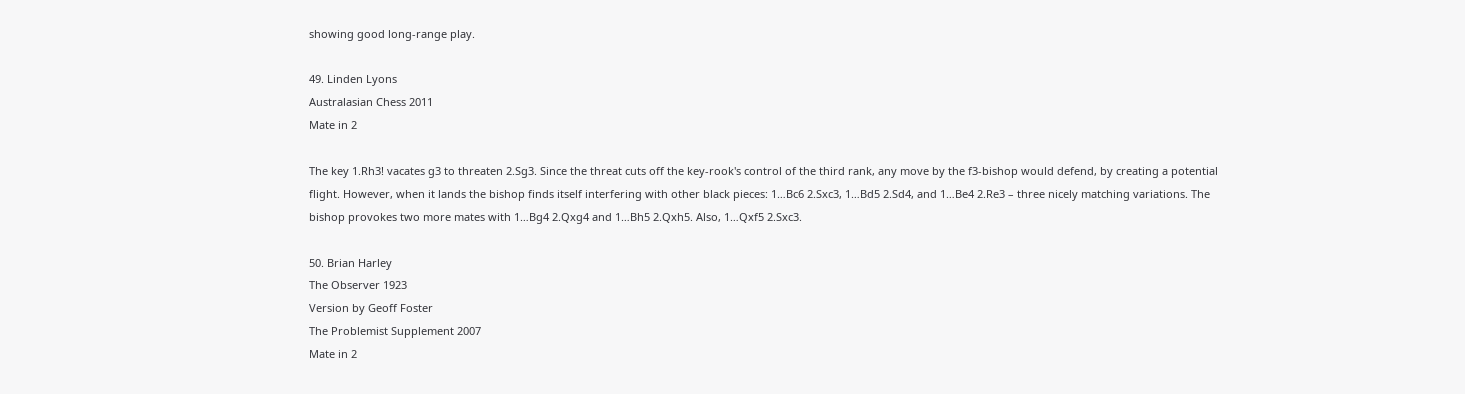showing good long-range play.

49. Linden Lyons
Australasian Chess 2011
Mate in 2

The key 1.Rh3! vacates g3 to threaten 2.Sg3. Since the threat cuts off the key-rook's control of the third rank, any move by the f3-bishop would defend, by creating a potential flight. However, when it lands the bishop finds itself interfering with other black pieces: 1…Bc6 2.Sxc3, 1…Bd5 2.Sd4, and 1…Be4 2.Re3 – three nicely matching variations. The bishop provokes two more mates with 1…Bg4 2.Qxg4 and 1…Bh5 2.Qxh5. Also, 1…Qxf5 2.Sxc3.

50. Brian Harley
The Observer 1923
Version by Geoff Foster
The Problemist Supplement 2007
Mate in 2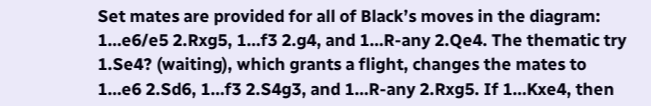Set mates are provided for all of Black’s moves in the diagram: 1…e6/e5 2.Rxg5, 1…f3 2.g4, and 1…R-any 2.Qe4. The thematic try 1.Se4? (waiting), which grants a flight, changes the mates to 1…e6 2.Sd6, 1…f3 2.S4g3, and 1…R-any 2.Rxg5. If 1…Kxe4, then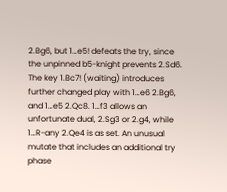2.Bg6, but 1…e5! defeats the try, since the unpinned b5-knight prevents 2.Sd6. The key 1.Bc7! (waiting) introduces further changed play with 1…e6 2.Bg6, and 1…e5 2.Qc8. 1…f3 allows an unfortunate dual, 2.Sg3 or 2.g4, while 1…R-any 2.Qe4 is as set. An unusual mutate that includes an additional try phase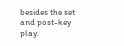besides the set and post-key play.